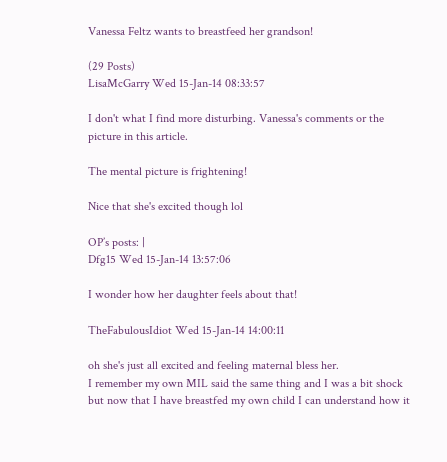Vanessa Feltz wants to breastfeed her grandson!

(29 Posts)
LisaMcGarry Wed 15-Jan-14 08:33:57

I don't what I find more disturbing. Vanessa's comments or the picture in this article.

The mental picture is frightening!

Nice that she's excited though lol

OP’s posts: |
Dfg15 Wed 15-Jan-14 13:57:06

I wonder how her daughter feels about that!

TheFabulousIdiot Wed 15-Jan-14 14:00:11

oh she's just all excited and feeling maternal bless her.
I remember my own MIL said the same thing and I was a bit shock but now that I have breastfed my own child I can understand how it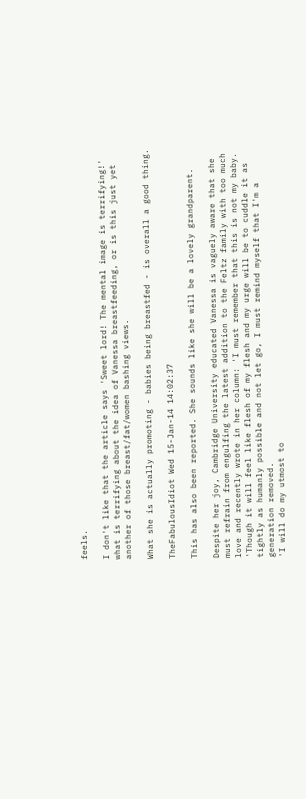feels.

I don't like that the article says 'Sweet lord! The mental image is terrifying!'
what is terrifying about the idea of Vanessa breastfeeding, or is this just yet another of those breast/fat/women bashing views.

What she is actually promoting - babies being breastfed - is overall a good thing.

TheFabulousIdiot Wed 15-Jan-14 14:02:37

This has also been reported. She sounds like she will be a lovely grandparent.

Despite her joy, Cambridge University educated Vanessa is vaguely aware that she must refrain from engulfing the latest addition to the Feltz family with too much love and recently wrote in her column: 'I must remember that this is not my baby.
'Though it will feel like flesh of my flesh and my urge will be to cuddle it as tightly as humanly possible and not let go, I must remind myself that I'm a generation removed.
'I will do my utmost to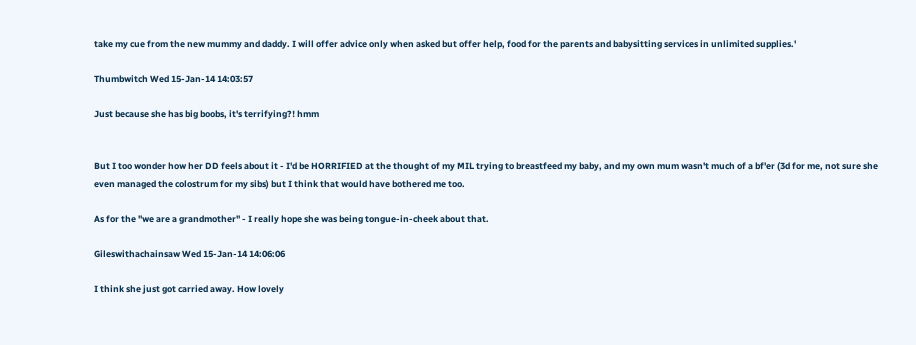take my cue from the new mummy and daddy. I will offer advice only when asked but offer help, food for the parents and babysitting services in unlimited supplies.'

Thumbwitch Wed 15-Jan-14 14:03:57

Just because she has big boobs, it's terrifying?! hmm


But I too wonder how her DD feels about it - I'd be HORRIFIED at the thought of my MIL trying to breastfeed my baby, and my own mum wasn't much of a bf'er (3d for me, not sure she even managed the colostrum for my sibs) but I think that would have bothered me too.

As for the "we are a grandmother" - I really hope she was being tongue-in-cheek about that.

Gileswithachainsaw Wed 15-Jan-14 14:06:06

I think she just got carried away. How lovely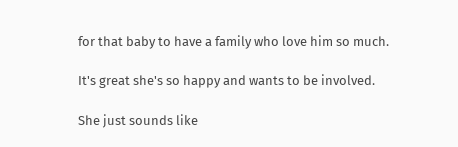for that baby to have a family who love him so much.

It's great she's so happy and wants to be involved.

She just sounds like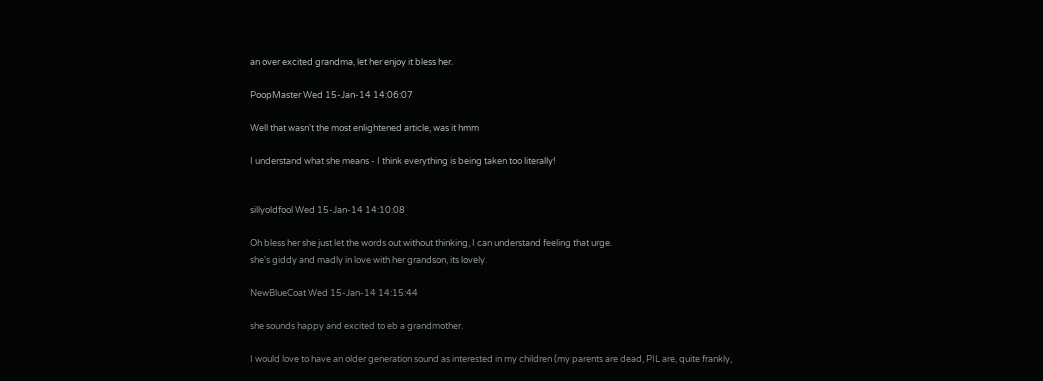an over excited grandma, let her enjoy it bless her.

PoopMaster Wed 15-Jan-14 14:06:07

Well that wasn't the most enlightened article, was it hmm

I understand what she means - I think everything is being taken too literally!


sillyoldfool Wed 15-Jan-14 14:10:08

Oh bless her she just let the words out without thinking, I can understand feeling that urge.
she's giddy and madly in love with her grandson, its lovely.

NewBlueCoat Wed 15-Jan-14 14:15:44

she sounds happy and excited to eb a grandmother.

I would love to have an older generation sound as interested in my children (my parents are dead, PIL are, quite frankly,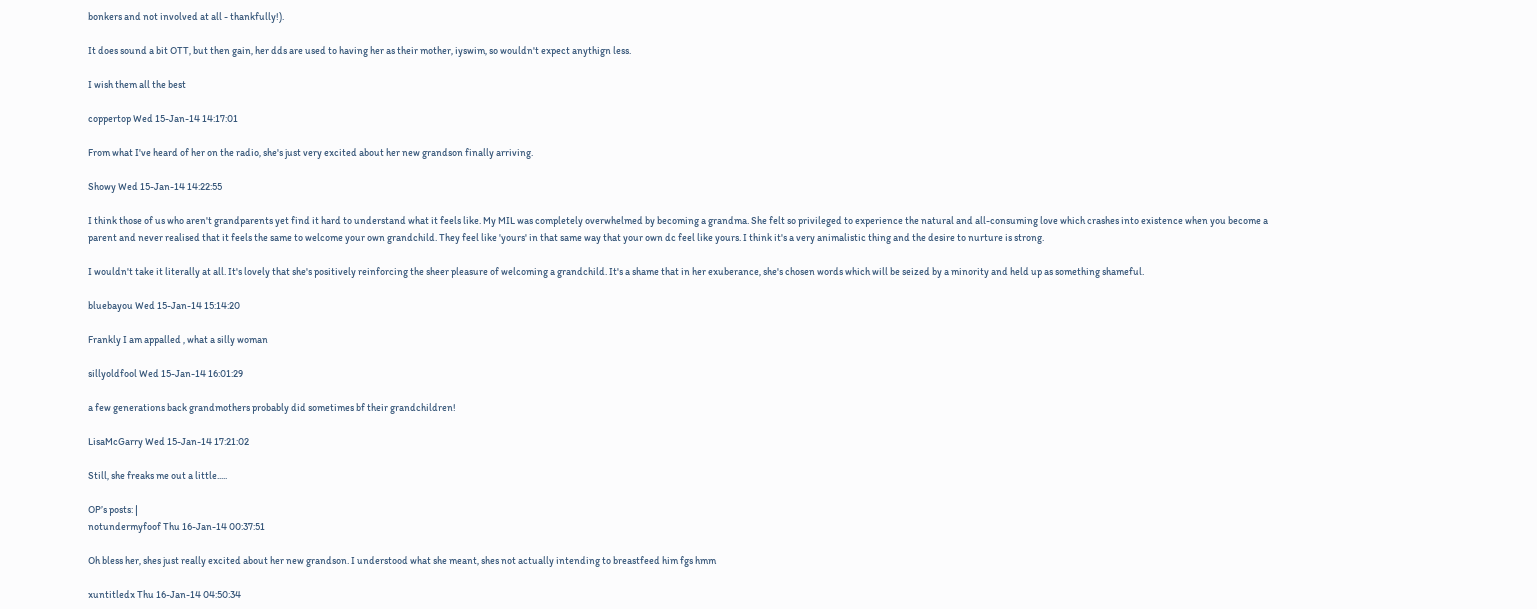bonkers and not involved at all - thankfully!).

It does sound a bit OTT, but then gain, her dds are used to having her as their mother, iyswim, so wouldn't expect anythign less.

I wish them all the best

coppertop Wed 15-Jan-14 14:17:01

From what I've heard of her on the radio, she's just very excited about her new grandson finally arriving.

Showy Wed 15-Jan-14 14:22:55

I think those of us who aren't grandparents yet find it hard to understand what it feels like. My MIL was completely overwhelmed by becoming a grandma. She felt so privileged to experience the natural and all-consuming love which crashes into existence when you become a parent and never realised that it feels the same to welcome your own grandchild. They feel like 'yours' in that same way that your own dc feel like yours. I think it's a very animalistic thing and the desire to nurture is strong.

I wouldn't take it literally at all. It's lovely that she's positively reinforcing the sheer pleasure of welcoming a grandchild. It's a shame that in her exuberance, she's chosen words which will be seized by a minority and held up as something shameful.

bluebayou Wed 15-Jan-14 15:14:20

Frankly I am appalled , what a silly woman

sillyoldfool Wed 15-Jan-14 16:01:29

a few generations back grandmothers probably did sometimes bf their grandchildren!

LisaMcGarry Wed 15-Jan-14 17:21:02

Still, she freaks me out a little.....

OP’s posts: |
notundermyfoof Thu 16-Jan-14 00:37:51

Oh bless her, shes just really excited about her new grandson. I understood what she meant, shes not actually intending to breastfeed him fgs hmm

xuntitledx Thu 16-Jan-14 04:50:34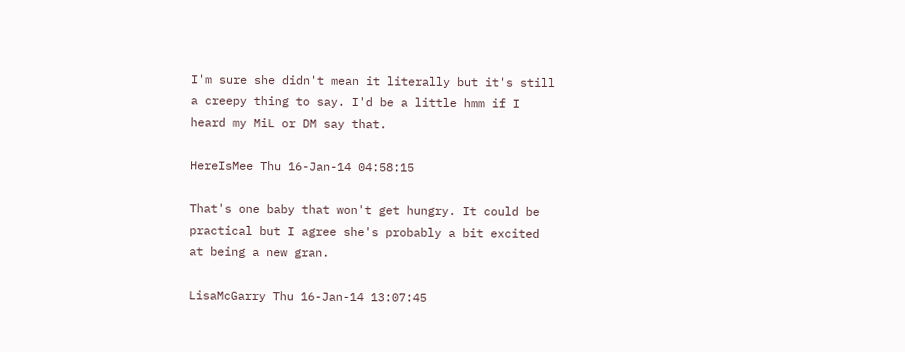I'm sure she didn't mean it literally but it's still a creepy thing to say. I'd be a little hmm if I heard my MiL or DM say that.

HereIsMee Thu 16-Jan-14 04:58:15

That's one baby that won't get hungry. It could be practical but I agree she's probably a bit excited at being a new gran.

LisaMcGarry Thu 16-Jan-14 13:07:45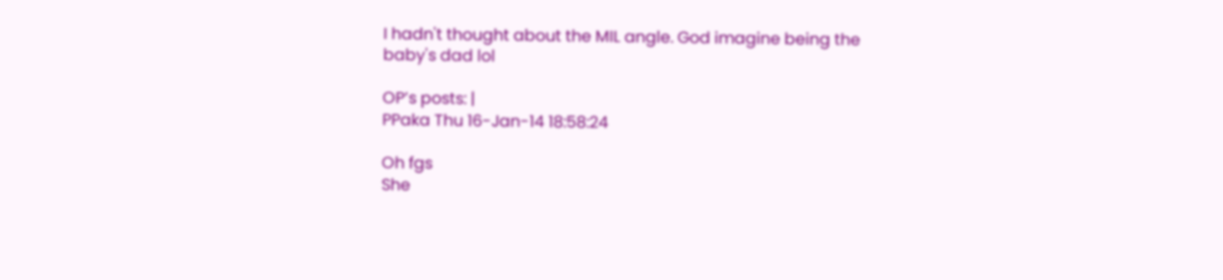I hadn't thought about the MIL angle. God imagine being the baby's dad lol

OP’s posts: |
PPaka Thu 16-Jan-14 18:58:24

Oh fgs
She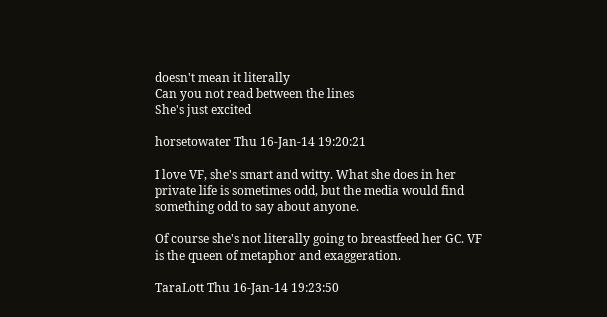doesn't mean it literally
Can you not read between the lines
She's just excited

horsetowater Thu 16-Jan-14 19:20:21

I love VF, she's smart and witty. What she does in her private life is sometimes odd, but the media would find something odd to say about anyone.

Of course she's not literally going to breastfeed her GC. VF is the queen of metaphor and exaggeration.

TaraLott Thu 16-Jan-14 19:23:50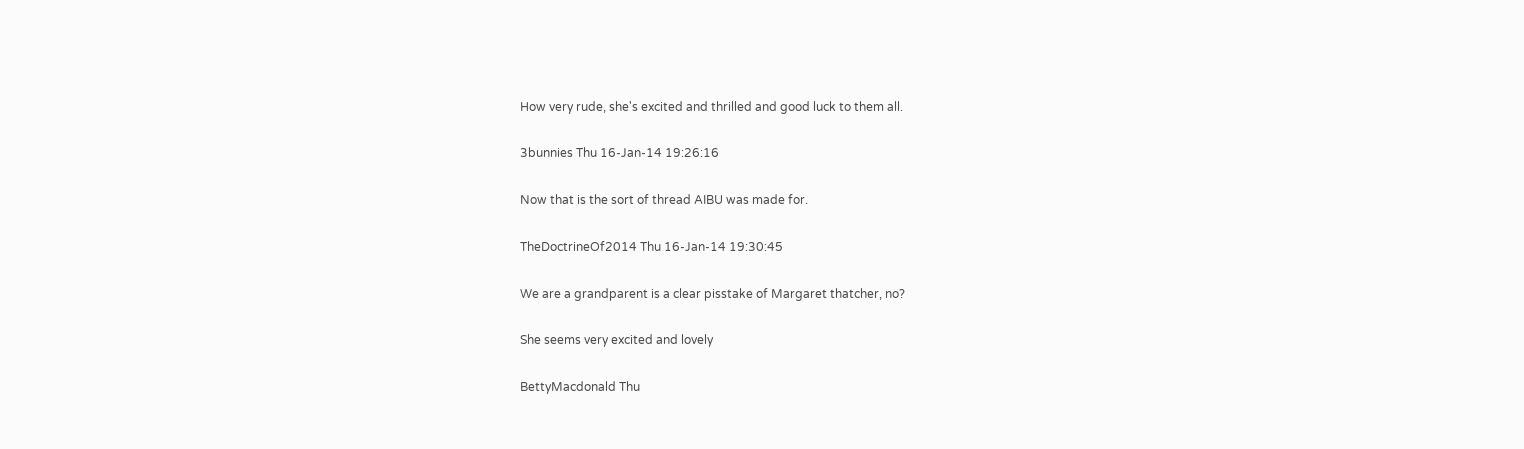How very rude, she's excited and thrilled and good luck to them all.

3bunnies Thu 16-Jan-14 19:26:16

Now that is the sort of thread AIBU was made for.

TheDoctrineOf2014 Thu 16-Jan-14 19:30:45

We are a grandparent is a clear pisstake of Margaret thatcher, no?

She seems very excited and lovely

BettyMacdonald Thu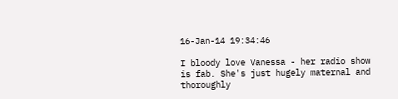16-Jan-14 19:34:46

I bloody love Vanessa - her radio show is fab. She's just hugely maternal and thoroughly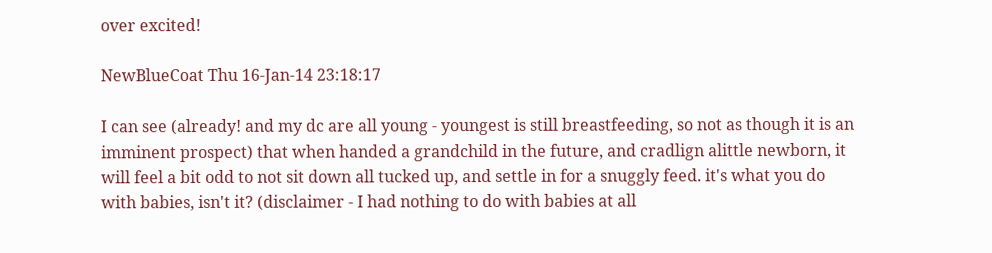over excited!

NewBlueCoat Thu 16-Jan-14 23:18:17

I can see (already! and my dc are all young - youngest is still breastfeeding, so not as though it is an imminent prospect) that when handed a grandchild in the future, and cradlign alittle newborn, it will feel a bit odd to not sit down all tucked up, and settle in for a snuggly feed. it's what you do with babies, isn't it? (disclaimer - I had nothing to do with babies at all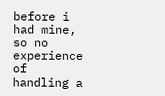before i had mine, so no experience of handling a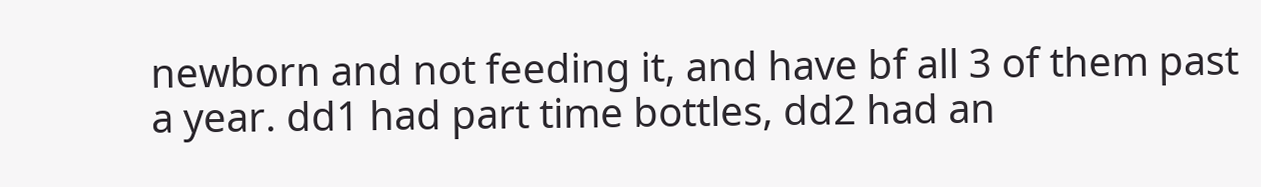newborn and not feeding it, and have bf all 3 of them past a year. dd1 had part time bottles, dd2 had an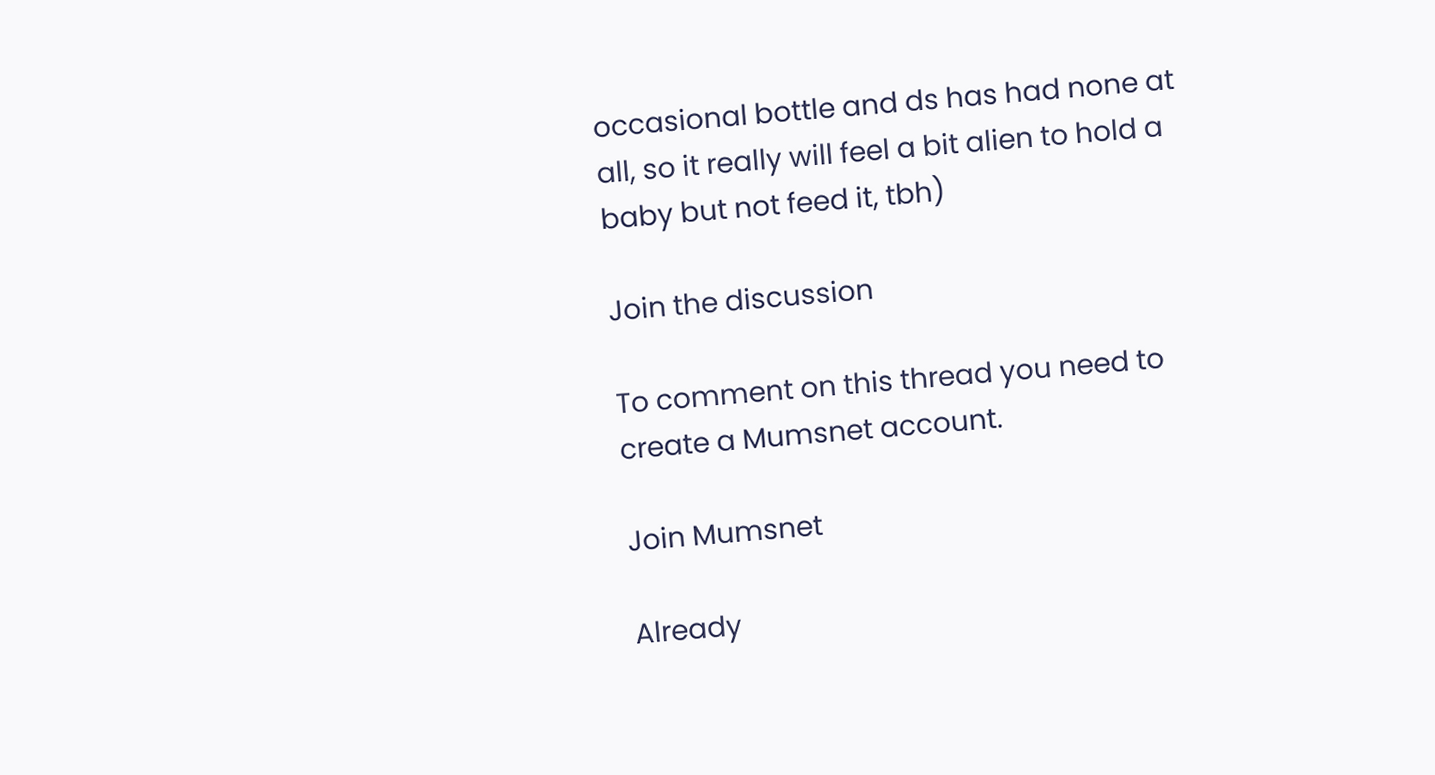occasional bottle and ds has had none at all, so it really will feel a bit alien to hold a baby but not feed it, tbh)

Join the discussion

To comment on this thread you need to create a Mumsnet account.

Join Mumsnet

Already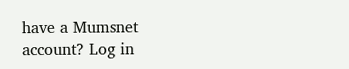have a Mumsnet account? Log in